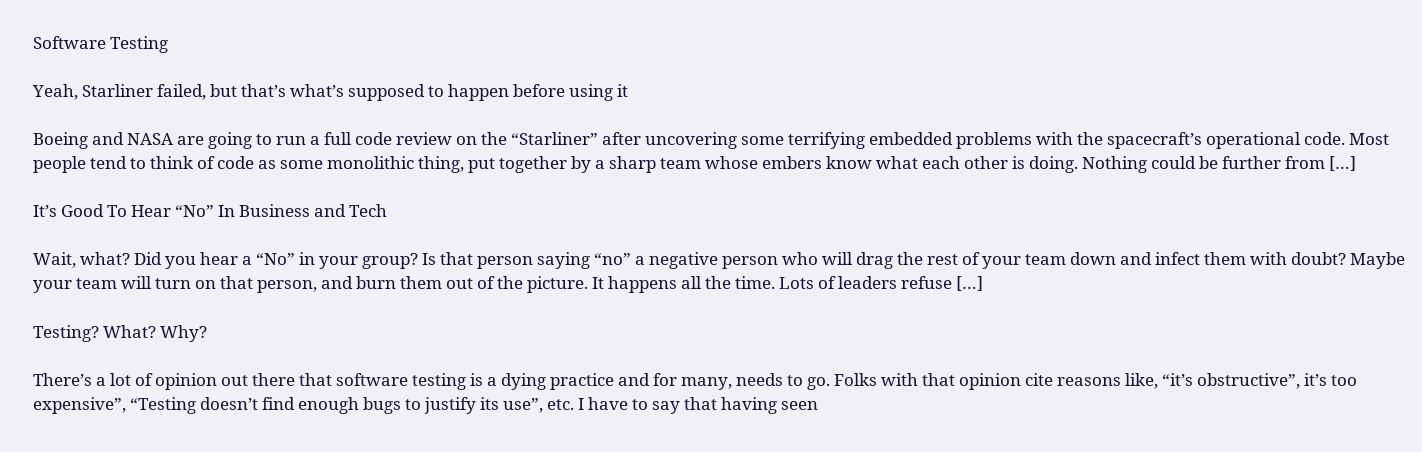Software Testing

Yeah, Starliner failed, but that’s what’s supposed to happen before using it

Boeing and NASA are going to run a full code review on the “Starliner” after uncovering some terrifying embedded problems with the spacecraft’s operational code. Most people tend to think of code as some monolithic thing, put together by a sharp team whose embers know what each other is doing. Nothing could be further from […]

It’s Good To Hear “No” In Business and Tech

Wait, what? Did you hear a “No” in your group? Is that person saying “no” a negative person who will drag the rest of your team down and infect them with doubt? Maybe your team will turn on that person, and burn them out of the picture. It happens all the time. Lots of leaders refuse […]

Testing? What? Why?

There’s a lot of opinion out there that software testing is a dying practice and for many, needs to go. Folks with that opinion cite reasons like, “it’s obstructive”, it’s too expensive”, “Testing doesn’t find enough bugs to justify its use”, etc. I have to say that having seen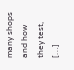many shops and how they test, […]